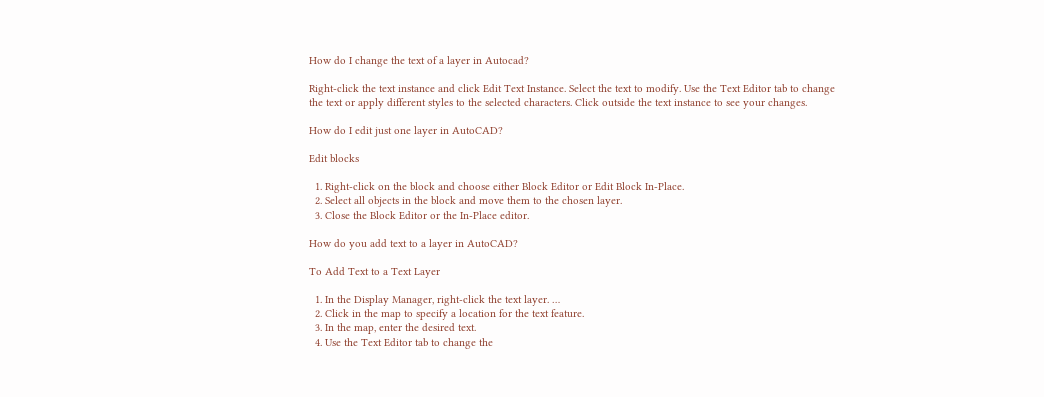How do I change the text of a layer in Autocad?

Right-click the text instance and click Edit Text Instance. Select the text to modify. Use the Text Editor tab to change the text or apply different styles to the selected characters. Click outside the text instance to see your changes.

How do I edit just one layer in AutoCAD?

Edit blocks

  1. Right-click on the block and choose either Block Editor or Edit Block In-Place.
  2. Select all objects in the block and move them to the chosen layer.
  3. Close the Block Editor or the In-Place editor.

How do you add text to a layer in AutoCAD?

To Add Text to a Text Layer

  1. In the Display Manager, right-click the text layer. …
  2. Click in the map to specify a location for the text feature.
  3. In the map, enter the desired text.
  4. Use the Text Editor tab to change the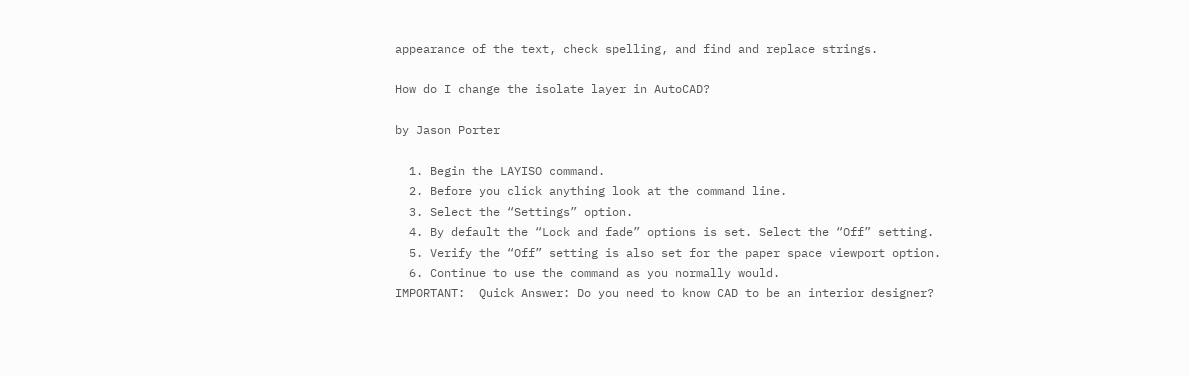appearance of the text, check spelling, and find and replace strings.

How do I change the isolate layer in AutoCAD?

by Jason Porter

  1. Begin the LAYISO command.
  2. Before you click anything look at the command line.
  3. Select the “Settings” option.
  4. By default the “Lock and fade” options is set. Select the “Off” setting.
  5. Verify the “Off” setting is also set for the paper space viewport option.
  6. Continue to use the command as you normally would.
IMPORTANT:  Quick Answer: Do you need to know CAD to be an interior designer?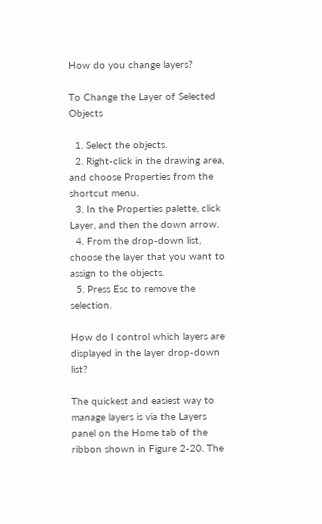How do you change layers?

To Change the Layer of Selected Objects

  1. Select the objects.
  2. Right-click in the drawing area, and choose Properties from the shortcut menu.
  3. In the Properties palette, click Layer, and then the down arrow.
  4. From the drop-down list, choose the layer that you want to assign to the objects.
  5. Press Esc to remove the selection.

How do I control which layers are displayed in the layer drop-down list?

The quickest and easiest way to manage layers is via the Layers panel on the Home tab of the ribbon shown in Figure 2-20. The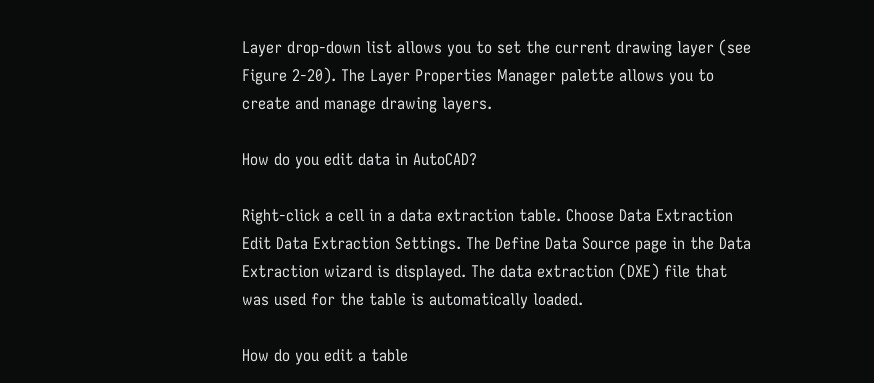Layer drop-down list allows you to set the current drawing layer (see Figure 2-20). The Layer Properties Manager palette allows you to create and manage drawing layers.

How do you edit data in AutoCAD?

Right-click a cell in a data extraction table. Choose Data Extraction Edit Data Extraction Settings. The Define Data Source page in the Data Extraction wizard is displayed. The data extraction (DXE) file that was used for the table is automatically loaded.

How do you edit a table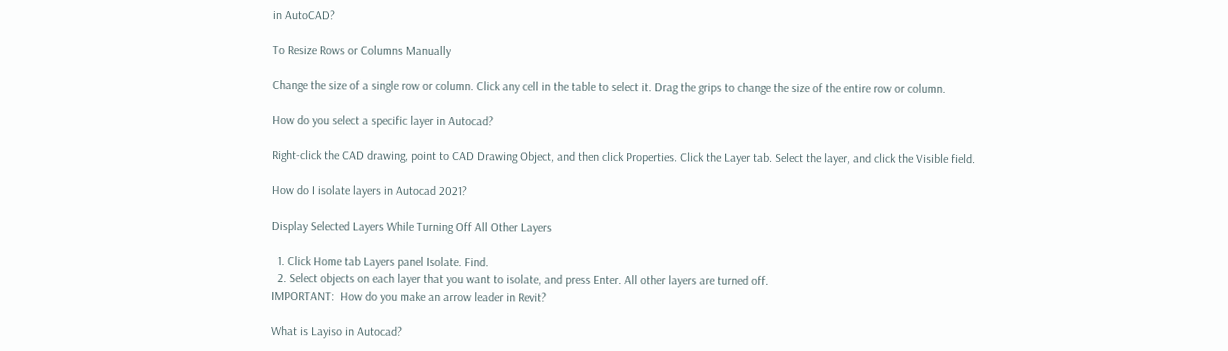in AutoCAD?

To Resize Rows or Columns Manually

Change the size of a single row or column. Click any cell in the table to select it. Drag the grips to change the size of the entire row or column.

How do you select a specific layer in Autocad?

Right-click the CAD drawing, point to CAD Drawing Object, and then click Properties. Click the Layer tab. Select the layer, and click the Visible field.

How do I isolate layers in Autocad 2021?

Display Selected Layers While Turning Off All Other Layers

  1. Click Home tab Layers panel Isolate. Find.
  2. Select objects on each layer that you want to isolate, and press Enter. All other layers are turned off.
IMPORTANT:  How do you make an arrow leader in Revit?

What is Layiso in Autocad?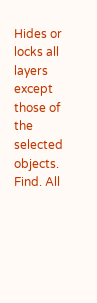Hides or locks all layers except those of the selected objects. Find. All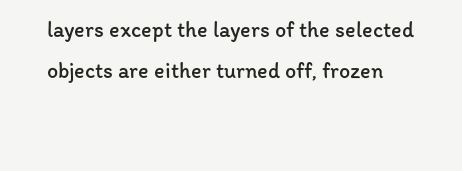layers except the layers of the selected objects are either turned off, frozen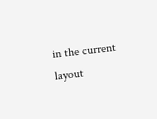in the current layout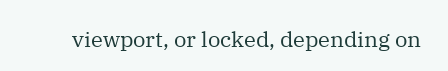viewport, or locked, depending on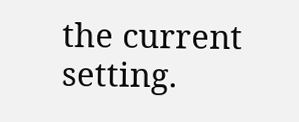the current setting.